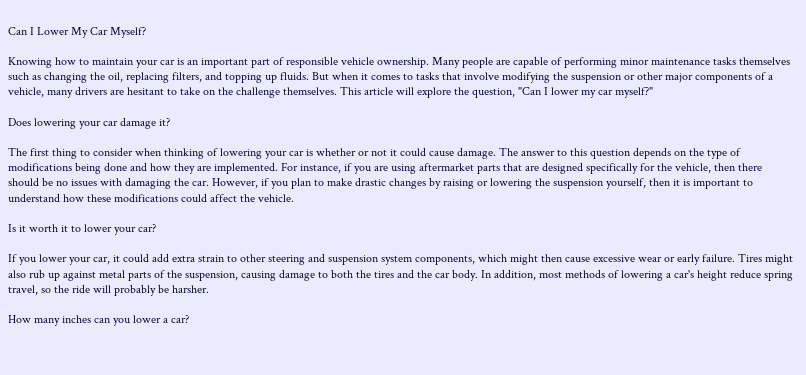Can I Lower My Car Myself?

Knowing how to maintain your car is an important part of responsible vehicle ownership. Many people are capable of performing minor maintenance tasks themselves such as changing the oil, replacing filters, and topping up fluids. But when it comes to tasks that involve modifying the suspension or other major components of a vehicle, many drivers are hesitant to take on the challenge themselves. This article will explore the question, "Can I lower my car myself?"

Does lowering your car damage it?

The first thing to consider when thinking of lowering your car is whether or not it could cause damage. The answer to this question depends on the type of modifications being done and how they are implemented. For instance, if you are using aftermarket parts that are designed specifically for the vehicle, then there should be no issues with damaging the car. However, if you plan to make drastic changes by raising or lowering the suspension yourself, then it is important to understand how these modifications could affect the vehicle.

Is it worth it to lower your car?

If you lower your car, it could add extra strain to other steering and suspension system components, which might then cause excessive wear or early failure. Tires might also rub up against metal parts of the suspension, causing damage to both the tires and the car body. In addition, most methods of lowering a car's height reduce spring travel, so the ride will probably be harsher.

How many inches can you lower a car?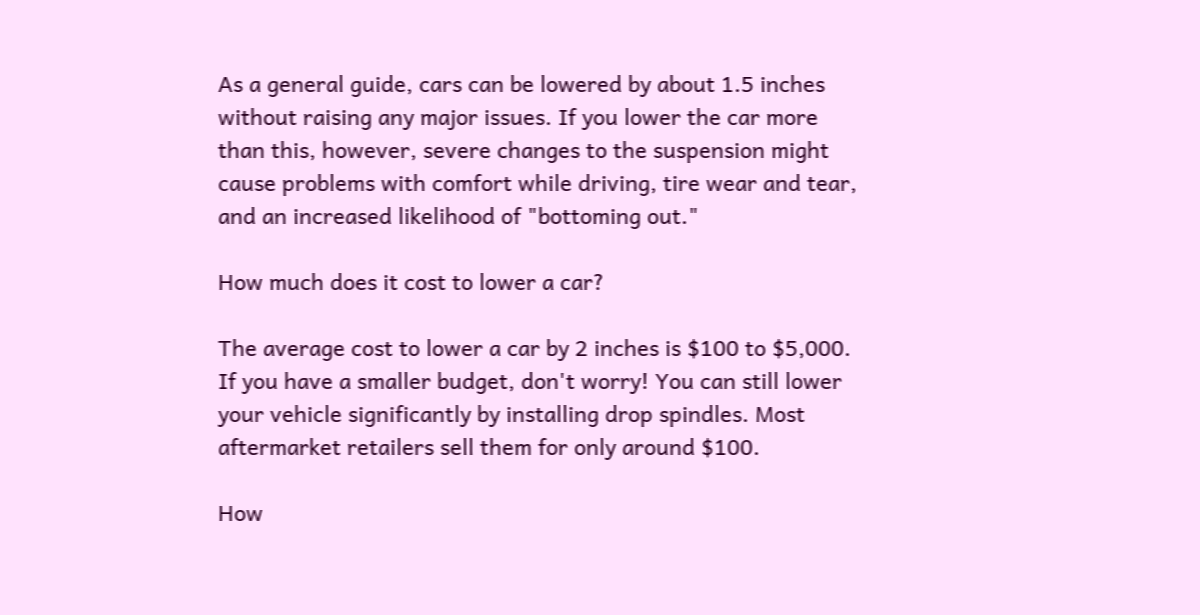As a general guide, cars can be lowered by about 1.5 inches without raising any major issues. If you lower the car more than this, however, severe changes to the suspension might cause problems with comfort while driving, tire wear and tear, and an increased likelihood of "bottoming out."

How much does it cost to lower a car?

The average cost to lower a car by 2 inches is $100 to $5,000. If you have a smaller budget, don't worry! You can still lower your vehicle significantly by installing drop spindles. Most aftermarket retailers sell them for only around $100.

How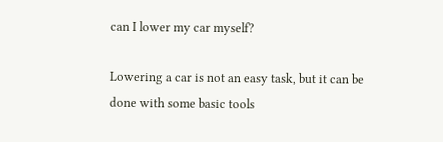can I lower my car myself?

Lowering a car is not an easy task, but it can be done with some basic tools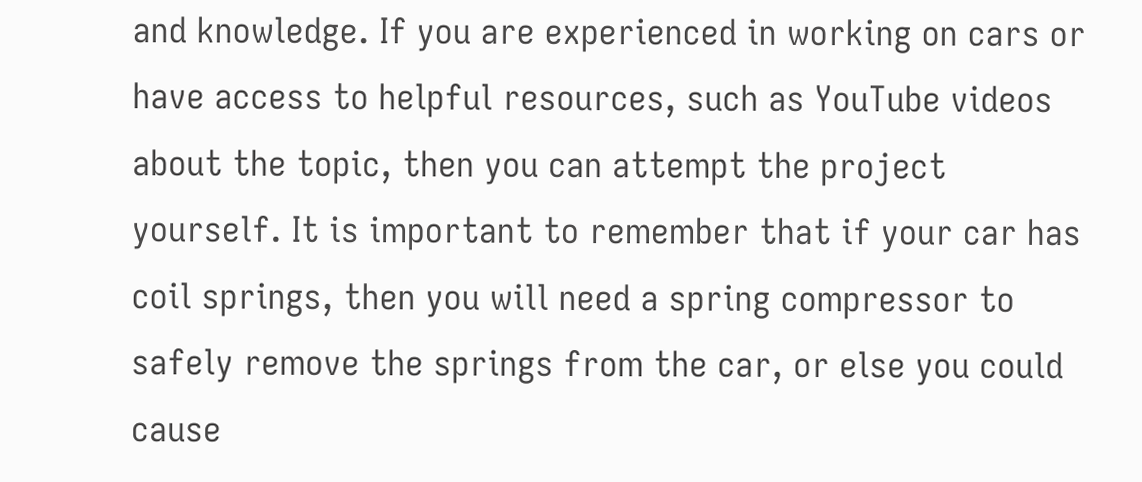and knowledge. If you are experienced in working on cars or have access to helpful resources, such as YouTube videos about the topic, then you can attempt the project yourself. It is important to remember that if your car has coil springs, then you will need a spring compressor to safely remove the springs from the car, or else you could cause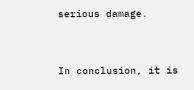serious damage.


In conclusion, it is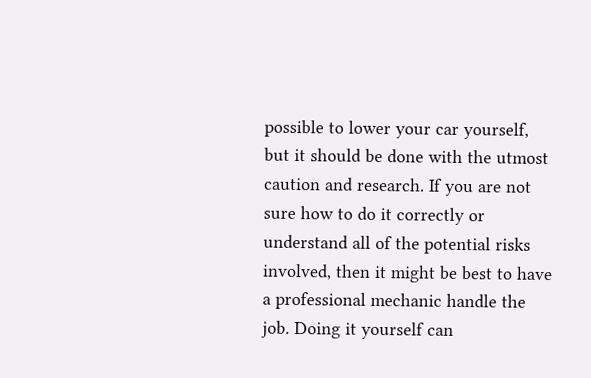possible to lower your car yourself, but it should be done with the utmost caution and research. If you are not sure how to do it correctly or understand all of the potential risks involved, then it might be best to have a professional mechanic handle the job. Doing it yourself can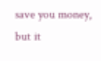save you money, but it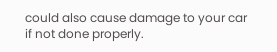could also cause damage to your car if not done properly.